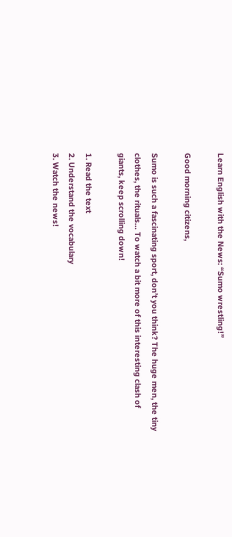Learn English with the News: “Sumo wrestling!”

Good morning citizens,

Sumo is such a fascinating sport, don’t you think? The huge men, the tiny clothes, the rituals… To watch a bit more of this interesting clash of giants, keep scrolling down!

1. Read the text
2. Understand the vocabulary
3. Watch the news!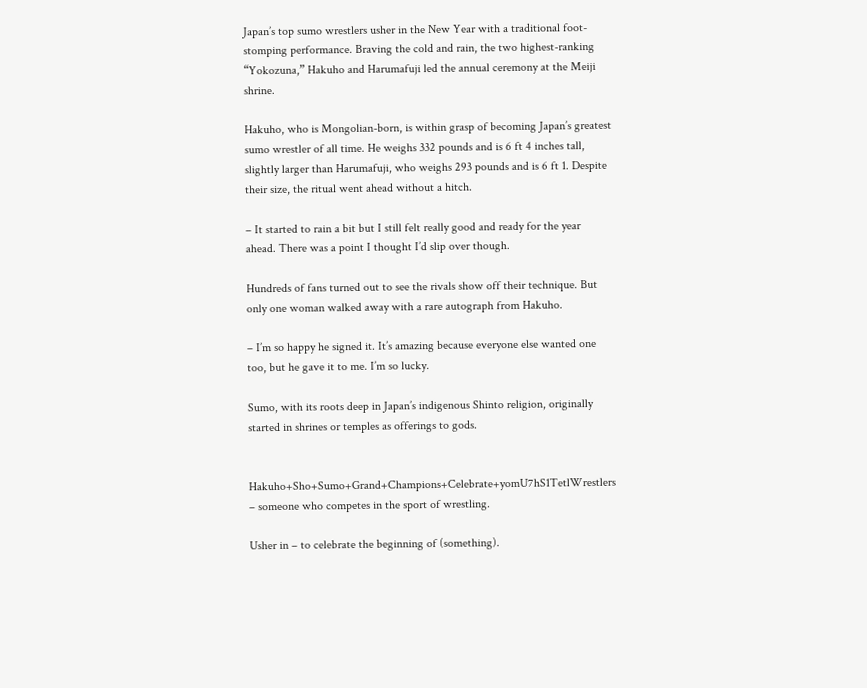Japan’s top sumo wrestlers usher in the New Year with a traditional foot-stomping performance. Braving the cold and rain, the two highest-ranking “Yokozuna,” Hakuho and Harumafuji led the annual ceremony at the Meiji shrine.

Hakuho, who is Mongolian-born, is within grasp of becoming Japan’s greatest sumo wrestler of all time. He weighs 332 pounds and is 6 ft 4 inches tall, slightly larger than Harumafuji, who weighs 293 pounds and is 6 ft 1. Despite their size, the ritual went ahead without a hitch.

– It started to rain a bit but I still felt really good and ready for the year ahead. There was a point I thought I’d slip over though.

Hundreds of fans turned out to see the rivals show off their technique. But only one woman walked away with a rare autograph from Hakuho.

– I’m so happy he signed it. It’s amazing because everyone else wanted one too, but he gave it to me. I’m so lucky.

Sumo, with its roots deep in Japan’s indigenous Shinto religion, originally started in shrines or temples as offerings to gods.


Hakuho+Sho+Sumo+Grand+Champions+Celebrate+yomU7hS1TetlWrestlers – someone who competes in the sport of wrestling.

Usher in – to celebrate the beginning of (something).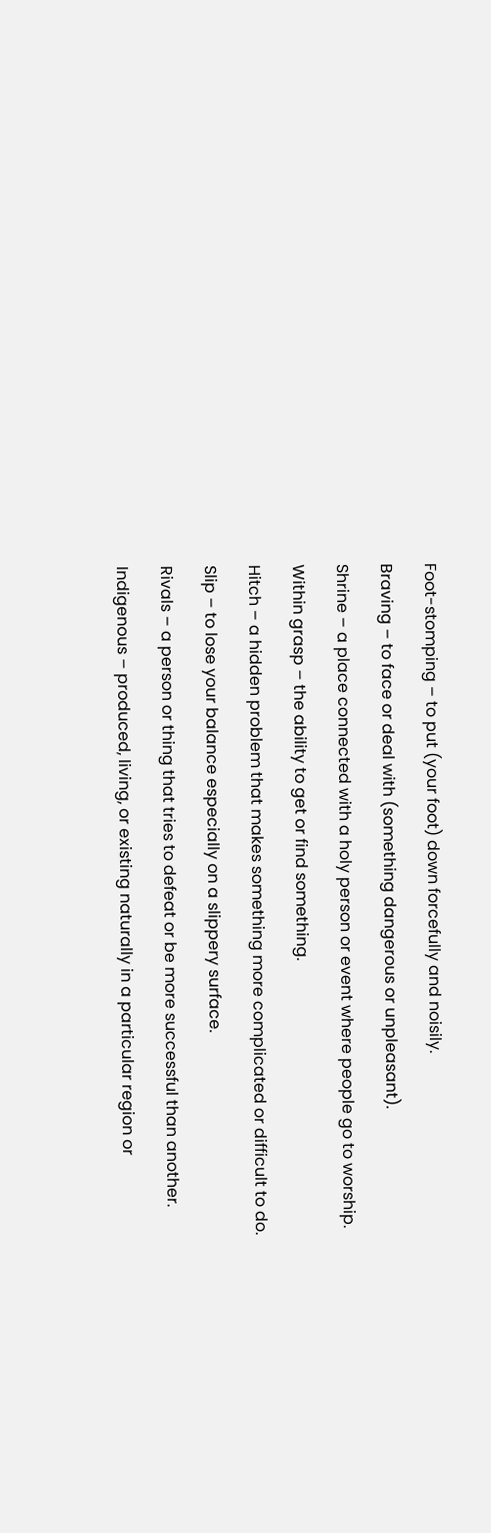Foot-stomping – to put (your foot) down forcefully and noisily.

Braving – to face or deal with (something dangerous or unpleasant).

Shrine – a place connected with a holy person or event where people go to worship.

Within grasp – the ability to get or find something.

Hitch – a hidden problem that makes something more complicated or difficult to do.

Slip – to lose your balance especially on a slippery surface.

Rivals – a person or thing that tries to defeat or be more successful than another.

Indigenous – produced, living, or existing naturally in a particular region or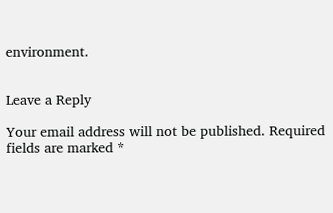environment.


Leave a Reply

Your email address will not be published. Required fields are marked *